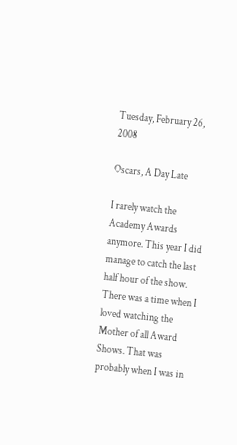Tuesday, February 26, 2008

Oscars, A Day Late

I rarely watch the Academy Awards anymore. This year I did manage to catch the last half hour of the show. There was a time when I loved watching the Mother of all Award Shows. That was probably when I was in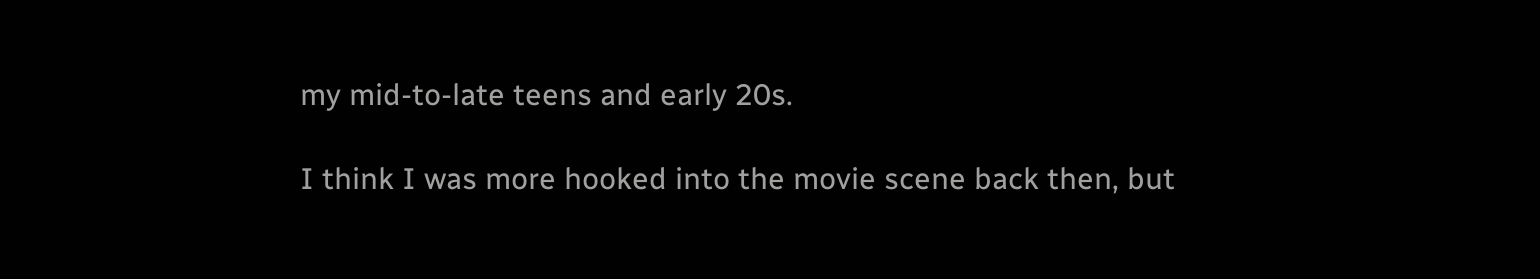my mid-to-late teens and early 20s.

I think I was more hooked into the movie scene back then, but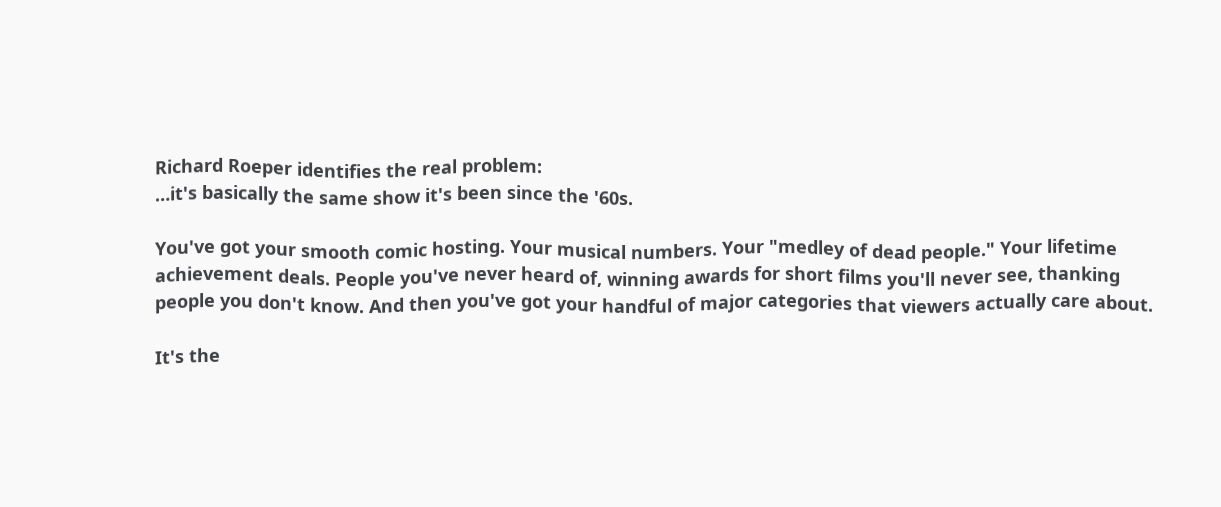Richard Roeper identifies the real problem:
…it's basically the same show it's been since the '60s.

You've got your smooth comic hosting. Your musical numbers. Your "medley of dead people." Your lifetime achievement deals. People you've never heard of, winning awards for short films you'll never see, thanking people you don't know. And then you've got your handful of major categories that viewers actually care about.

It's the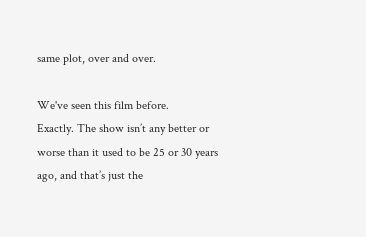same plot, over and over.

We've seen this film before.
Exactly. The show isn’t any better or worse than it used to be 25 or 30 years ago, and that’s just the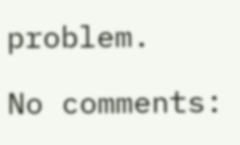problem.

No comments: